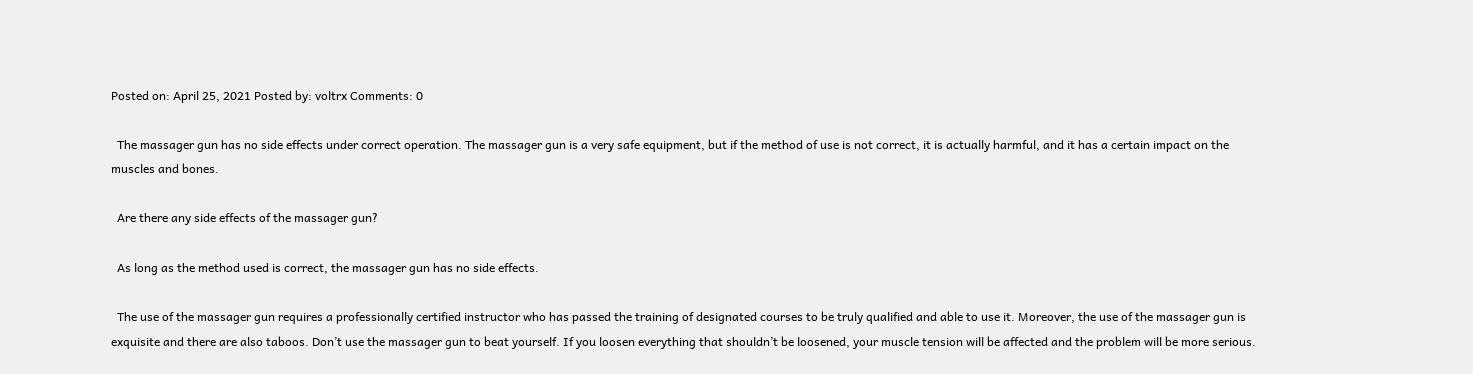Posted on: April 25, 2021 Posted by: voltrx Comments: 0

  The massager gun has no side effects under correct operation. The massager gun is a very safe equipment, but if the method of use is not correct, it is actually harmful, and it has a certain impact on the muscles and bones.

  Are there any side effects of the massager gun?

  As long as the method used is correct, the massager gun has no side effects.

  The use of the massager gun requires a professionally certified instructor who has passed the training of designated courses to be truly qualified and able to use it. Moreover, the use of the massager gun is exquisite and there are also taboos. Don’t use the massager gun to beat yourself. If you loosen everything that shouldn’t be loosened, your muscle tension will be affected and the problem will be more serious.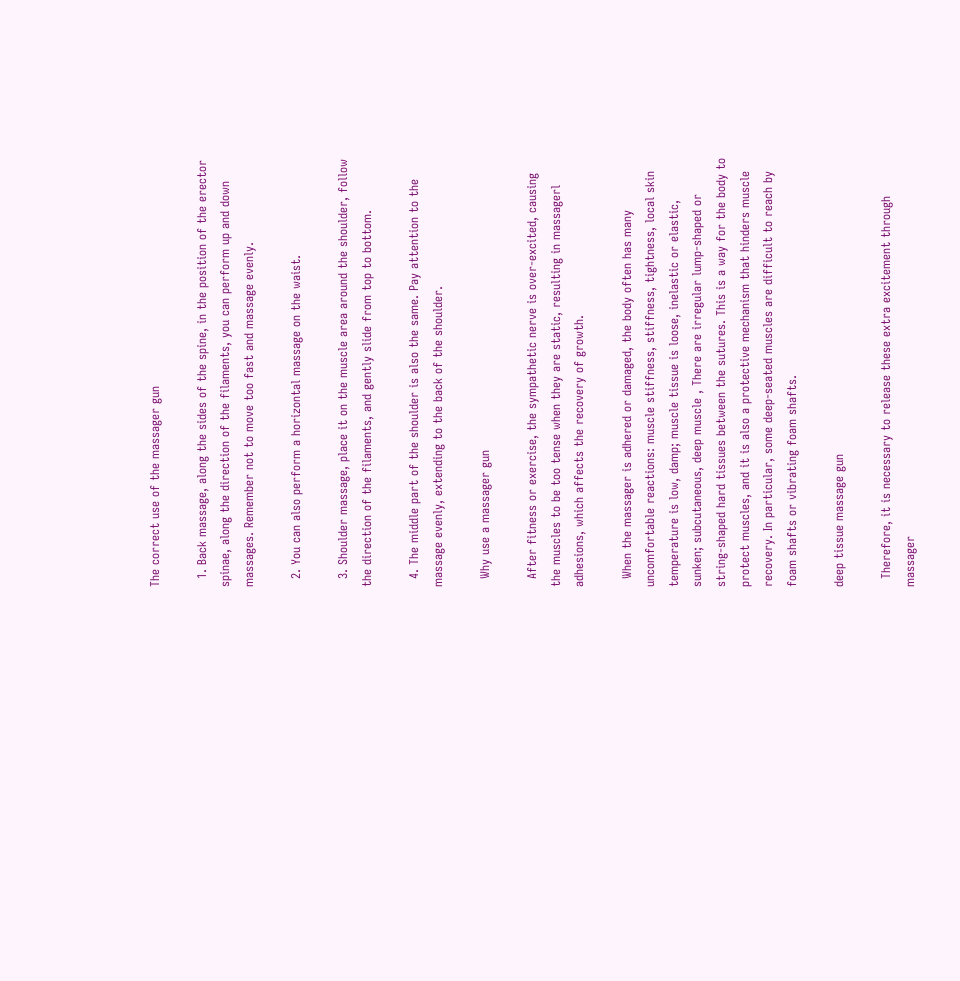The correct use of the massager gun

  1. Back massage, along the sides of the spine, in the position of the erector spinae, along the direction of the filaments, you can perform up and down massages. Remember not to move too fast and massage evenly.

  2. You can also perform a horizontal massage on the waist.

  3. Shoulder massage, place it on the muscle area around the shoulder, follow the direction of the filaments, and gently slide from top to bottom.

  4. The middle part of the shoulder is also the same. Pay attention to the massage evenly, extending to the back of the shoulder.

  Why use a massager gun

  After fitness or exercise, the sympathetic nerve is over-excited, causing the muscles to be too tense when they are static, resulting in massagerl adhesions, which affects the recovery of growth.

  When the massager is adhered or damaged, the body often has many uncomfortable reactions: muscle stiffness, stiffness, tightness, local skin temperature is low, damp; muscle tissue is loose, inelastic or elastic, sunken; subcutaneous, deep muscle , There are irregular lump-shaped or string-shaped hard tissues between the sutures. This is a way for the body to protect muscles, and it is also a protective mechanism that hinders muscle recovery. In particular, some deep-seated muscles are difficult to reach by foam shafts or vibrating foam shafts.

deep tissue massage gun

  Therefore, it is necessary to release these extra excitement through massager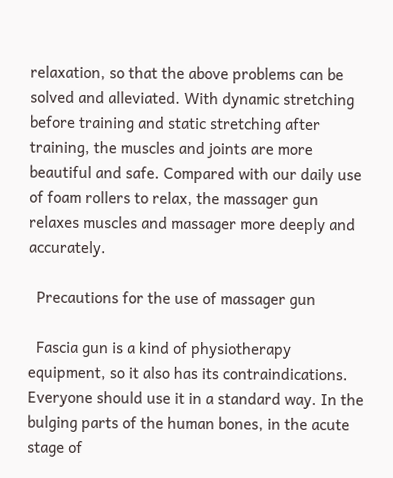relaxation, so that the above problems can be solved and alleviated. With dynamic stretching before training and static stretching after training, the muscles and joints are more beautiful and safe. Compared with our daily use of foam rollers to relax, the massager gun relaxes muscles and massager more deeply and accurately.

  Precautions for the use of massager gun

  Fascia gun is a kind of physiotherapy equipment, so it also has its contraindications. Everyone should use it in a standard way. In the bulging parts of the human bones, in the acute stage of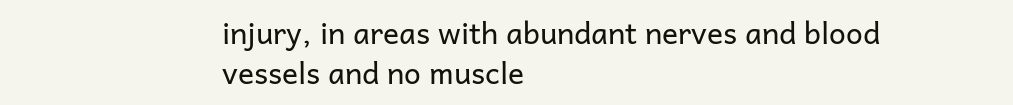injury, in areas with abundant nerves and blood vessels and no muscle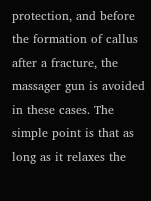protection, and before the formation of callus after a fracture, the massager gun is avoided in these cases. The simple point is that as long as it relaxes the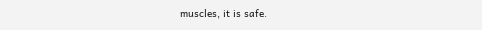muscles, it is safe.